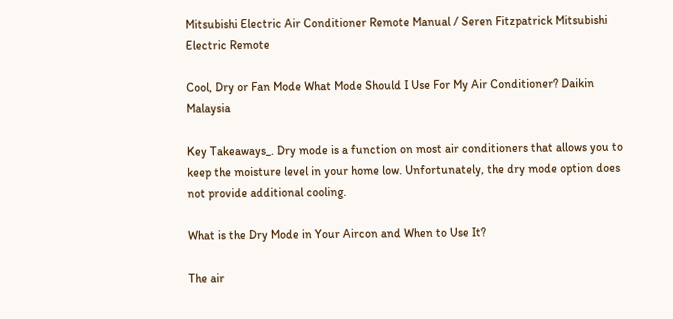Mitsubishi Electric Air Conditioner Remote Manual / Seren Fitzpatrick Mitsubishi Electric Remote

Cool, Dry or Fan Mode What Mode Should I Use For My Air Conditioner? Daikin Malaysia

Key Takeaways_. Dry mode is a function on most air conditioners that allows you to keep the moisture level in your home low. Unfortunately, the dry mode option does not provide additional cooling.

What is the Dry Mode in Your Aircon and When to Use It?

The air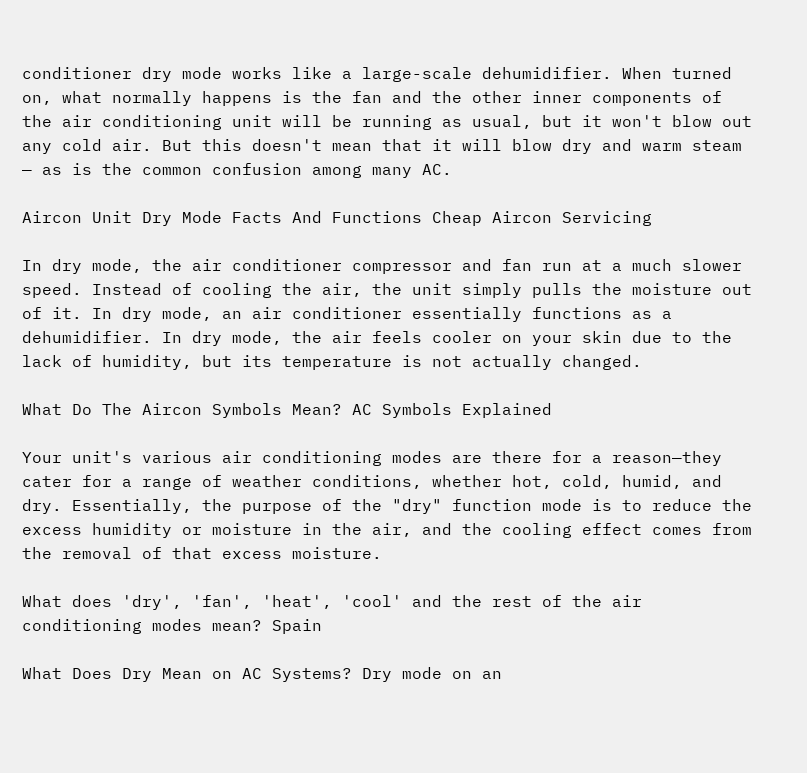conditioner dry mode works like a large-scale dehumidifier. When turned on, what normally happens is the fan and the other inner components of the air conditioning unit will be running as usual, but it won't blow out any cold air. But this doesn't mean that it will blow dry and warm steam — as is the common confusion among many AC.

Aircon Unit Dry Mode Facts And Functions Cheap Aircon Servicing

In dry mode, the air conditioner compressor and fan run at a much slower speed. Instead of cooling the air, the unit simply pulls the moisture out of it. In dry mode, an air conditioner essentially functions as a dehumidifier. In dry mode, the air feels cooler on your skin due to the lack of humidity, but its temperature is not actually changed.

What Do The Aircon Symbols Mean? AC Symbols Explained

Your unit's various air conditioning modes are there for a reason—they cater for a range of weather conditions, whether hot, cold, humid, and dry. Essentially, the purpose of the "dry" function mode is to reduce the excess humidity or moisture in the air, and the cooling effect comes from the removal of that excess moisture.

What does 'dry', 'fan', 'heat', 'cool' and the rest of the air conditioning modes mean? Spain

What Does Dry Mean on AC Systems? Dry mode on an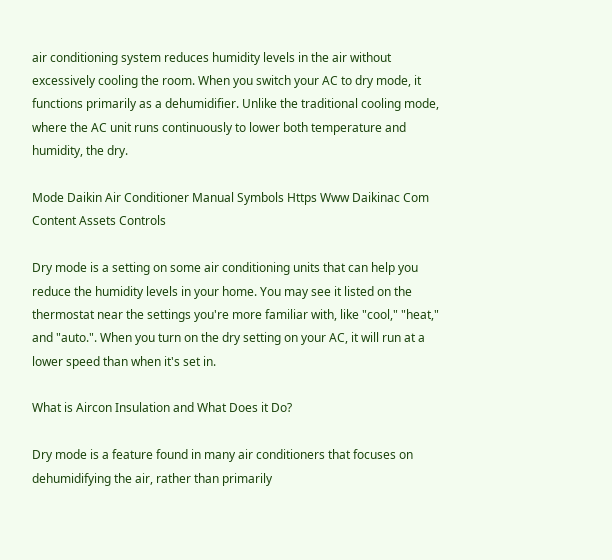air conditioning system reduces humidity levels in the air without excessively cooling the room. When you switch your AC to dry mode, it functions primarily as a dehumidifier. Unlike the traditional cooling mode, where the AC unit runs continuously to lower both temperature and humidity, the dry.

Mode Daikin Air Conditioner Manual Symbols Https Www Daikinac Com Content Assets Controls

Dry mode is a setting on some air conditioning units that can help you reduce the humidity levels in your home. You may see it listed on the thermostat near the settings you're more familiar with, like "cool," "heat," and "auto.". When you turn on the dry setting on your AC, it will run at a lower speed than when it's set in.

What is Aircon Insulation and What Does it Do?

Dry mode is a feature found in many air conditioners that focuses on dehumidifying the air, rather than primarily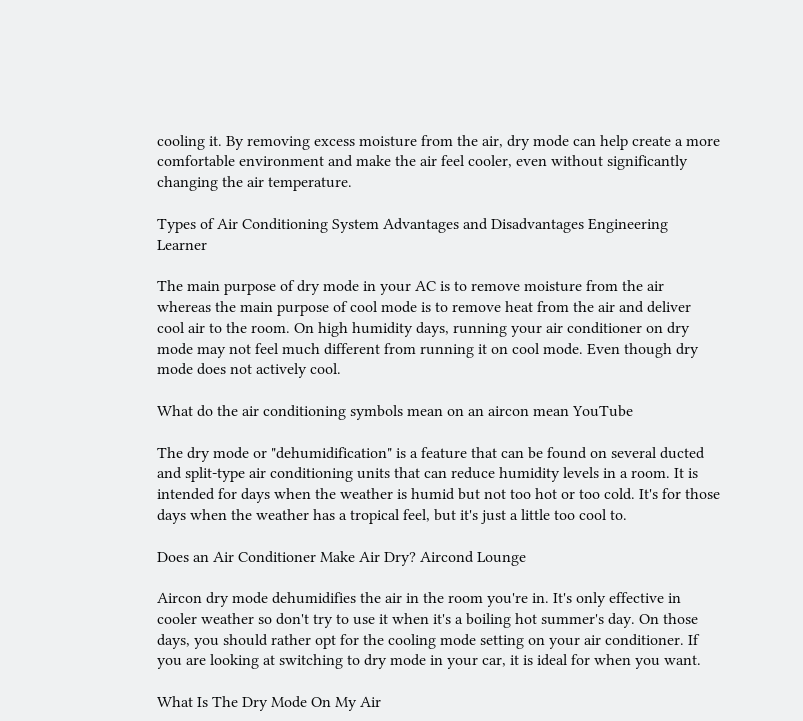cooling it. By removing excess moisture from the air, dry mode can help create a more comfortable environment and make the air feel cooler, even without significantly changing the air temperature.

Types of Air Conditioning System Advantages and Disadvantages Engineering Learner

The main purpose of dry mode in your AC is to remove moisture from the air whereas the main purpose of cool mode is to remove heat from the air and deliver cool air to the room. On high humidity days, running your air conditioner on dry mode may not feel much different from running it on cool mode. Even though dry mode does not actively cool.

What do the air conditioning symbols mean on an aircon mean YouTube

The dry mode or "dehumidification" is a feature that can be found on several ducted and split-type air conditioning units that can reduce humidity levels in a room. It is intended for days when the weather is humid but not too hot or too cold. It's for those days when the weather has a tropical feel, but it's just a little too cool to.

Does an Air Conditioner Make Air Dry? Aircond Lounge

Aircon dry mode dehumidifies the air in the room you're in. It's only effective in cooler weather so don't try to use it when it's a boiling hot summer's day. On those days, you should rather opt for the cooling mode setting on your air conditioner. If you are looking at switching to dry mode in your car, it is ideal for when you want.

What Is The Dry Mode On My Air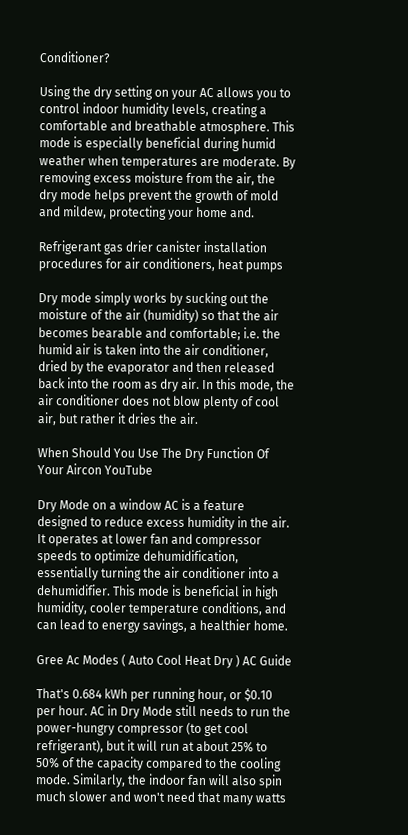Conditioner?

Using the dry setting on your AC allows you to control indoor humidity levels, creating a comfortable and breathable atmosphere. This mode is especially beneficial during humid weather when temperatures are moderate. By removing excess moisture from the air, the dry mode helps prevent the growth of mold and mildew, protecting your home and.

Refrigerant gas drier canister installation procedures for air conditioners, heat pumps

Dry mode simply works by sucking out the moisture of the air (humidity) so that the air becomes bearable and comfortable; i.e. the humid air is taken into the air conditioner, dried by the evaporator and then released back into the room as dry air. In this mode, the air conditioner does not blow plenty of cool air, but rather it dries the air.

When Should You Use The Dry Function Of Your Aircon YouTube

Dry Mode on a window AC is a feature designed to reduce excess humidity in the air. It operates at lower fan and compressor speeds to optimize dehumidification, essentially turning the air conditioner into a dehumidifier. This mode is beneficial in high humidity, cooler temperature conditions, and can lead to energy savings, a healthier home.

Gree Ac Modes ( Auto Cool Heat Dry ) AC Guide

That's 0.684 kWh per running hour, or $0.10 per hour. AC in Dry Mode still needs to run the power-hungry compressor (to get cool refrigerant), but it will run at about 25% to 50% of the capacity compared to the cooling mode. Similarly, the indoor fan will also spin much slower and won't need that many watts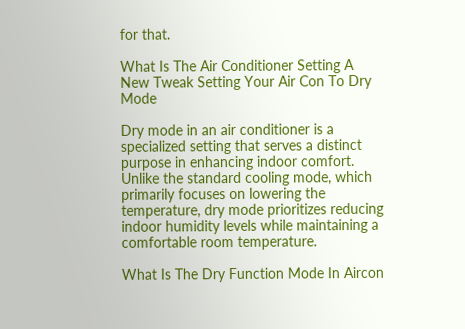for that.

What Is The Air Conditioner Setting A New Tweak Setting Your Air Con To Dry Mode

Dry mode in an air conditioner is a specialized setting that serves a distinct purpose in enhancing indoor comfort. Unlike the standard cooling mode, which primarily focuses on lowering the temperature, dry mode prioritizes reducing indoor humidity levels while maintaining a comfortable room temperature.

What Is The Dry Function Mode In Aircon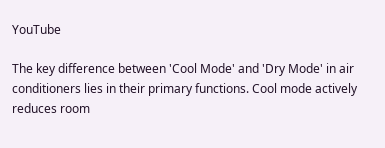YouTube

The key difference between 'Cool Mode' and 'Dry Mode' in air conditioners lies in their primary functions. Cool mode actively reduces room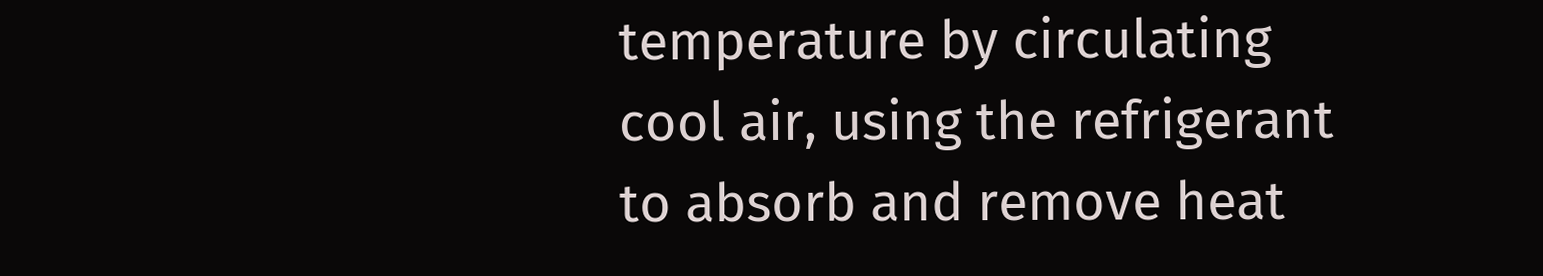temperature by circulating cool air, using the refrigerant to absorb and remove heat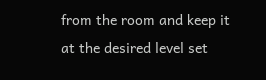from the room and keep it at the desired level set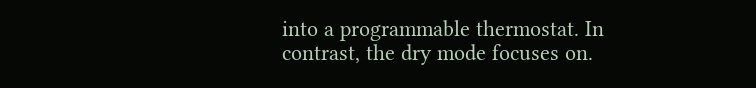into a programmable thermostat. In contrast, the dry mode focuses on.